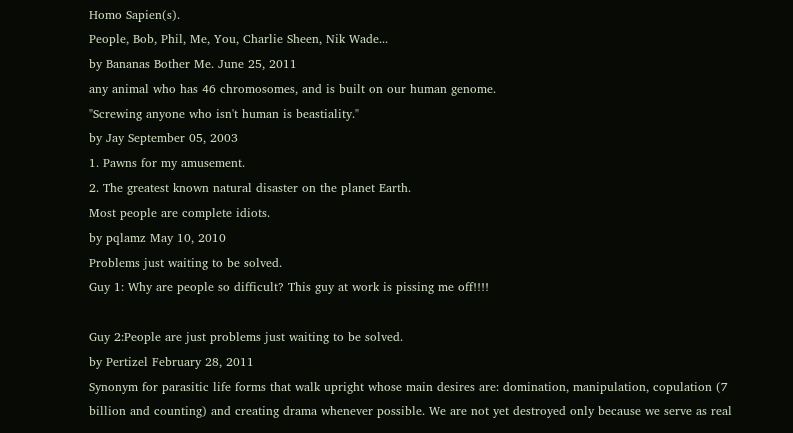Homo Sapien(s).
People, Bob, Phil, Me, You, Charlie Sheen, Nik Wade...
by Bananas Bother Me. June 25, 2011
any animal who has 46 chromosomes, and is built on our human genome.
"Screwing anyone who isn't human is beastiality."
by Jay September 05, 2003
1. Pawns for my amusement.
2. The greatest known natural disaster on the planet Earth.
Most people are complete idiots.
by pqlamz May 10, 2010
Problems just waiting to be solved.
Guy 1: Why are people so difficult? This guy at work is pissing me off!!!!

Guy 2:People are just problems just waiting to be solved.
by Pertizel February 28, 2011
Synonym for parasitic life forms that walk upright whose main desires are: domination, manipulation, copulation (7 billion and counting) and creating drama whenever possible. We are not yet destroyed only because we serve as real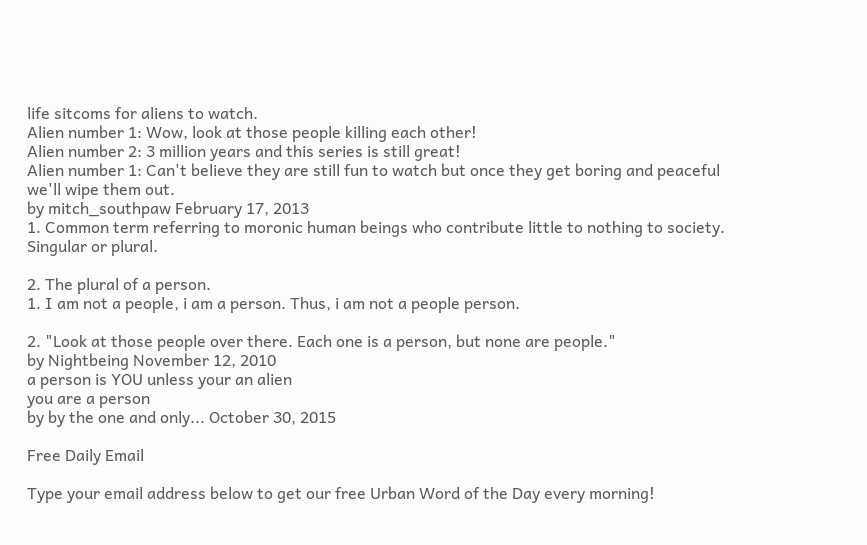life sitcoms for aliens to watch.
Alien number 1: Wow, look at those people killing each other!
Alien number 2: 3 million years and this series is still great!
Alien number 1: Can't believe they are still fun to watch but once they get boring and peaceful we'll wipe them out.
by mitch_southpaw February 17, 2013
1. Common term referring to moronic human beings who contribute little to nothing to society. Singular or plural.

2. The plural of a person.
1. I am not a people, i am a person. Thus, i am not a people person.

2. "Look at those people over there. Each one is a person, but none are people."
by Nightbeing November 12, 2010
a person is YOU unless your an alien
you are a person
by by the one and only... October 30, 2015

Free Daily Email

Type your email address below to get our free Urban Word of the Day every morning!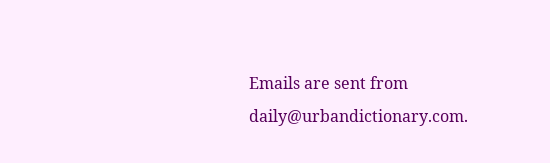Emails are sent from daily@urbandictionary.com.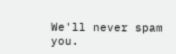We'll never spam you.